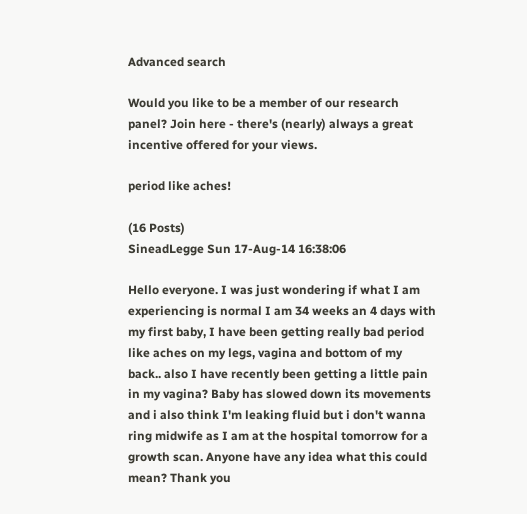Advanced search

Would you like to be a member of our research panel? Join here - there's (nearly) always a great incentive offered for your views.

period like aches!

(16 Posts)
SineadLegge Sun 17-Aug-14 16:38:06

Hello everyone. I was just wondering if what I am experiencing is normal I am 34 weeks an 4 days with my first baby, I have been getting really bad period like aches on my legs, vagina and bottom of my back.. also I have recently been getting a little pain in my vagina? Baby has slowed down its movements and i also think I'm leaking fluid but i don't wanna ring midwife as I am at the hospital tomorrow for a growth scan. Anyone have any idea what this could mean? Thank you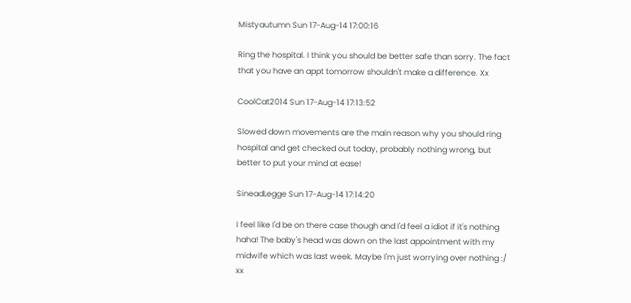Mistyautumn Sun 17-Aug-14 17:00:16

Ring the hospital. I think you should be better safe than sorry. The fact that you have an appt tomorrow shouldn't make a difference. Xx

CoolCat2014 Sun 17-Aug-14 17:13:52

Slowed down movements are the main reason why you should ring hospital and get checked out today, probably nothing wrong, but better to put your mind at ease!

SineadLegge Sun 17-Aug-14 17:14:20

I feel like I'd be on there case though and I'd feel a idiot if it's nothing haha! The baby's head was down on the last appointment with my midwife which was last week. Maybe I'm just worrying over nothing :/ xx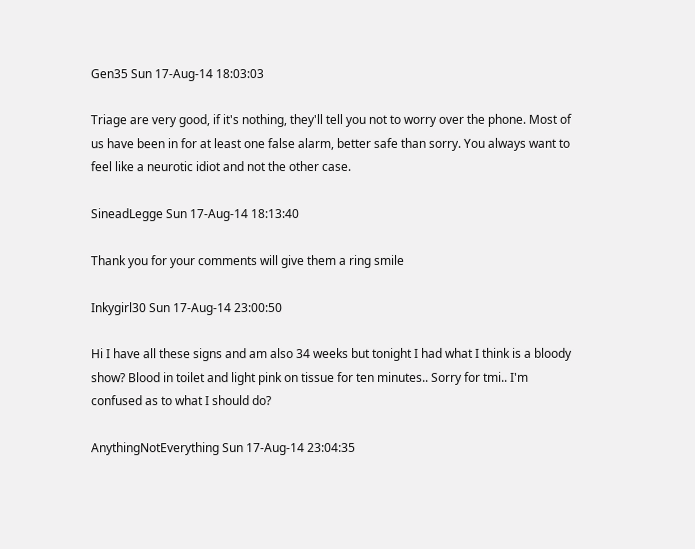Gen35 Sun 17-Aug-14 18:03:03

Triage are very good, if it's nothing, they'll tell you not to worry over the phone. Most of us have been in for at least one false alarm, better safe than sorry. You always want to feel like a neurotic idiot and not the other case.

SineadLegge Sun 17-Aug-14 18:13:40

Thank you for your comments will give them a ring smile

Inkygirl30 Sun 17-Aug-14 23:00:50

Hi I have all these signs and am also 34 weeks but tonight I had what I think is a bloody show? Blood in toilet and light pink on tissue for ten minutes.. Sorry for tmi.. I'm confused as to what I should do?

AnythingNotEverything Sun 17-Aug-14 23:04:35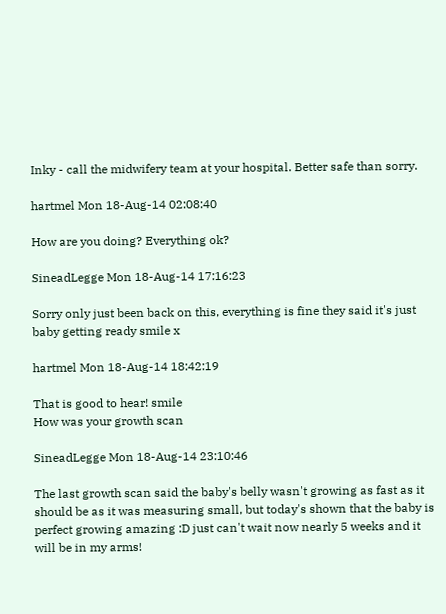Inky - call the midwifery team at your hospital. Better safe than sorry.

hartmel Mon 18-Aug-14 02:08:40

How are you doing? Everything ok?

SineadLegge Mon 18-Aug-14 17:16:23

Sorry only just been back on this, everything is fine they said it's just baby getting ready smile x

hartmel Mon 18-Aug-14 18:42:19

That is good to hear! smile
How was your growth scan

SineadLegge Mon 18-Aug-14 23:10:46

The last growth scan said the baby's belly wasn't growing as fast as it should be as it was measuring small, but today's shown that the baby is perfect growing amazing :D just can't wait now nearly 5 weeks and it will be in my arms!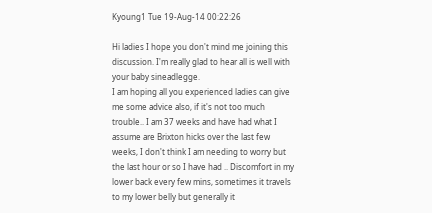Kyoung1 Tue 19-Aug-14 00:22:26

Hi ladies I hope you don't mind me joining this discussion. I'm really glad to hear all is well with your baby sineadlegge.
I am hoping all you experienced ladies can give me some advice also, if it's not too much trouble.. I am 37 weeks and have had what I assume are Brixton hicks over the last few weeks, I don't think I am needing to worry but the last hour or so I have had .. Discomfort in my lower back every few mins, sometimes it travels to my lower belly but generally it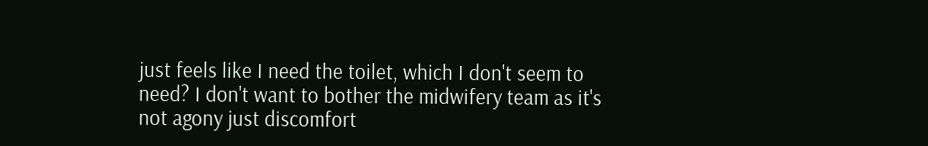just feels like I need the toilet, which I don't seem to need? I don't want to bother the midwifery team as it's not agony just discomfort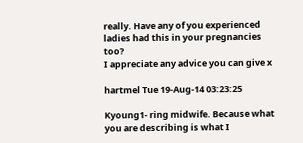really. Have any of you experienced ladies had this in your pregnancies too?
I appreciate any advice you can give x

hartmel Tue 19-Aug-14 03:23:25

Kyoung1- ring midwife. Because what you are describing is what I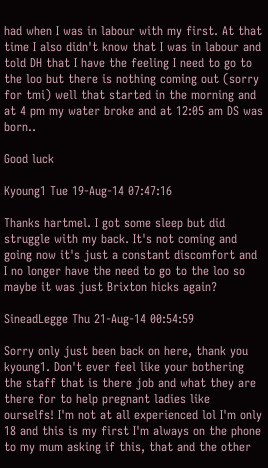had when I was in labour with my first. At that time I also didn't know that I was in labour and told DH that I have the feeling I need to go to the loo but there is nothing coming out (sorry for tmi) well that started in the morning and at 4 pm my water broke and at 12:05 am DS was born..

Good luck

Kyoung1 Tue 19-Aug-14 07:47:16

Thanks hartmel. I got some sleep but did struggle with my back. It's not coming and going now it's just a constant discomfort and I no longer have the need to go to the loo so maybe it was just Brixton hicks again?

SineadLegge Thu 21-Aug-14 00:54:59

Sorry only just been back on here, thank you kyoung1. Don't ever feel like your bothering the staff that is there job and what they are there for to help pregnant ladies like ourselfs! I'm not at all experienced lol I'm only 18 and this is my first I'm always on the phone to my mum asking if this, that and the other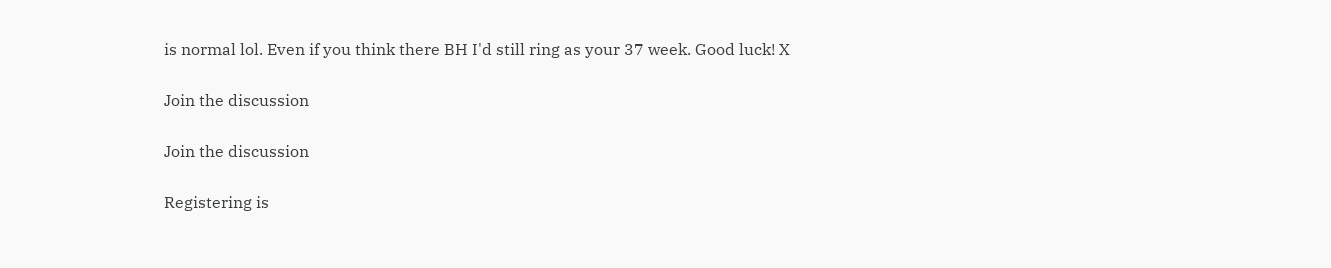is normal lol. Even if you think there BH I'd still ring as your 37 week. Good luck! X

Join the discussion

Join the discussion

Registering is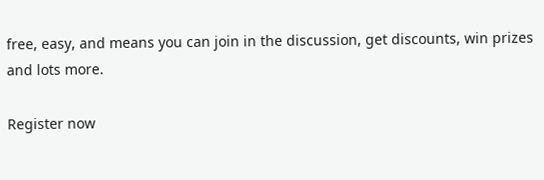free, easy, and means you can join in the discussion, get discounts, win prizes and lots more.

Register now